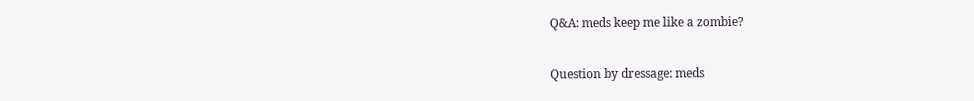Q&A: meds keep me like a zombie?

Question by dressage: meds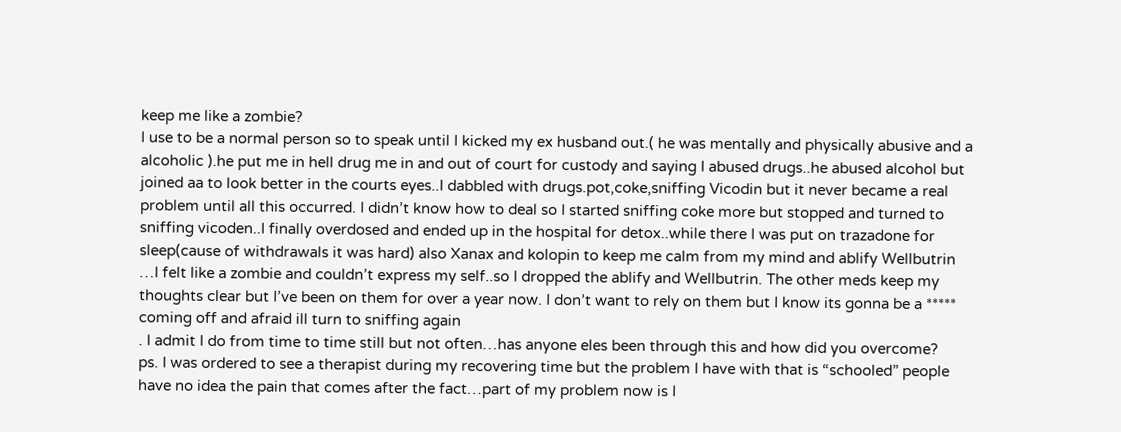keep me like a zombie?
I use to be a normal person so to speak until I kicked my ex husband out.( he was mentally and physically abusive and a alcoholic ).he put me in hell drug me in and out of court for custody and saying I abused drugs..he abused alcohol but joined aa to look better in the courts eyes..I dabbled with drugs.pot,coke,sniffing Vicodin but it never became a real problem until all this occurred. I didn’t know how to deal so I started sniffing coke more but stopped and turned to sniffing vicoden..I finally overdosed and ended up in the hospital for detox..while there I was put on trazadone for sleep(cause of withdrawals it was hard) also Xanax and kolopin to keep me calm from my mind and ablify Wellbutrin …I felt like a zombie and couldn’t express my self..so I dropped the ablify and Wellbutrin. The other meds keep my thoughts clear but I’ve been on them for over a year now. I don’t want to rely on them but I know its gonna be a ***** coming off and afraid ill turn to sniffing again
. I admit I do from time to time still but not often…has anyone eles been through this and how did you overcome?
ps. I was ordered to see a therapist during my recovering time but the problem I have with that is “schooled” people have no idea the pain that comes after the fact…part of my problem now is I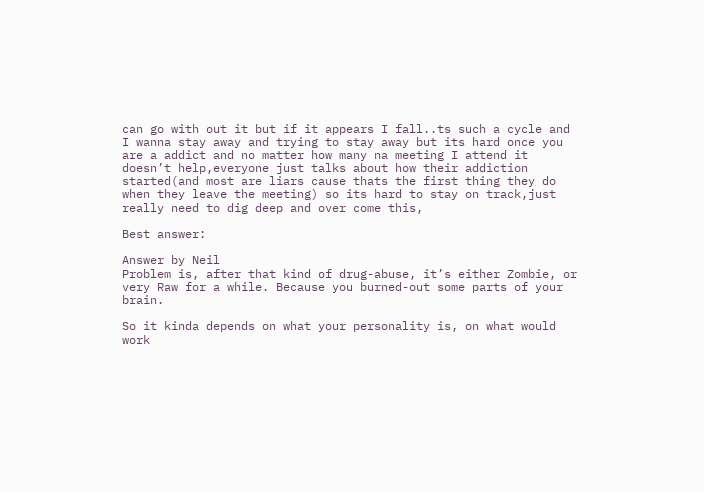can go with out it but if it appears I fall..ts such a cycle and I wanna stay away and trying to stay away but its hard once you are a addict and no matter how many na meeting I attend it doesn’t help,everyone just talks about how their addiction started(and most are liars cause thats the first thing they do when they leave the meeting) so its hard to stay on track,just really need to dig deep and over come this,

Best answer:

Answer by Neil
Problem is, after that kind of drug-abuse, it’s either Zombie, or very Raw for a while. Because you burned-out some parts of your brain.

So it kinda depends on what your personality is, on what would work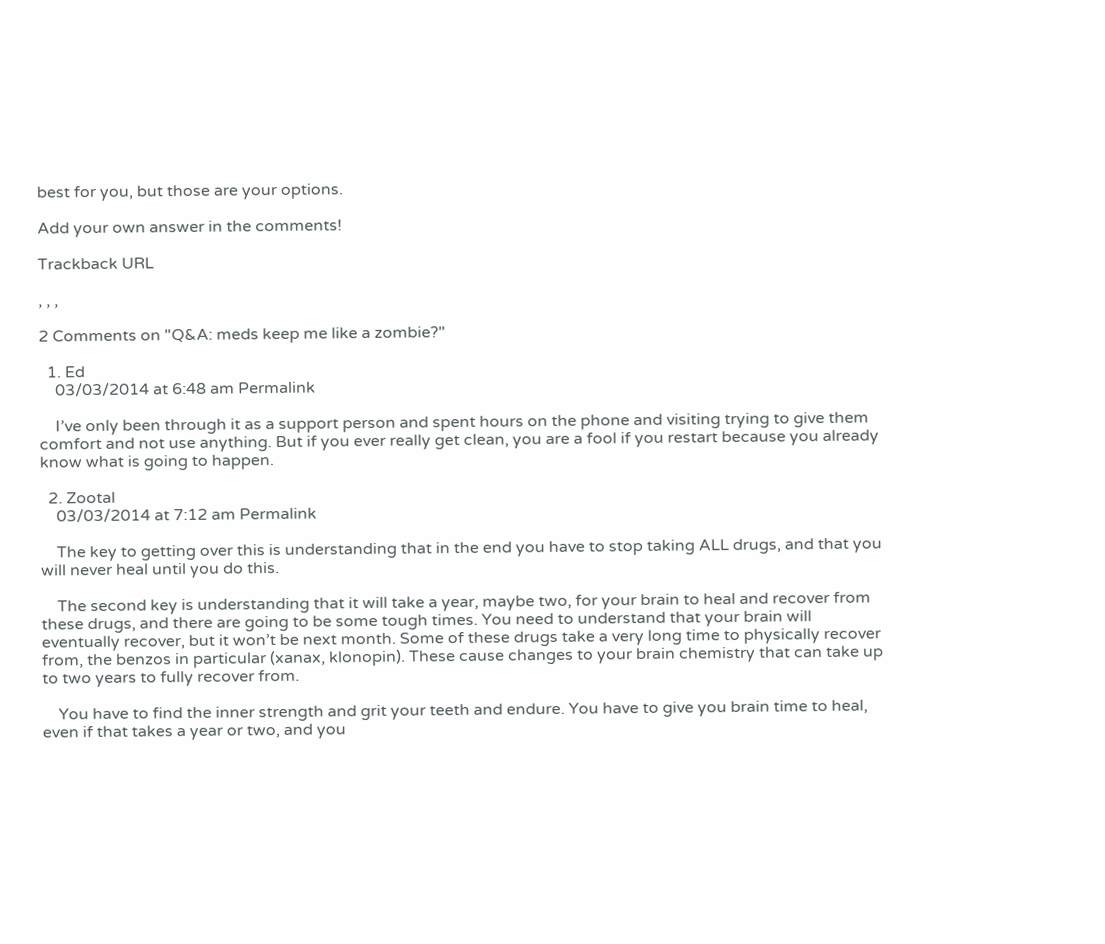best for you, but those are your options.

Add your own answer in the comments!

Trackback URL

, , ,

2 Comments on "Q&A: meds keep me like a zombie?"

  1. Ed
    03/03/2014 at 6:48 am Permalink

    I’ve only been through it as a support person and spent hours on the phone and visiting trying to give them comfort and not use anything. But if you ever really get clean, you are a fool if you restart because you already know what is going to happen.

  2. Zootal
    03/03/2014 at 7:12 am Permalink

    The key to getting over this is understanding that in the end you have to stop taking ALL drugs, and that you will never heal until you do this.

    The second key is understanding that it will take a year, maybe two, for your brain to heal and recover from these drugs, and there are going to be some tough times. You need to understand that your brain will eventually recover, but it won’t be next month. Some of these drugs take a very long time to physically recover from, the benzos in particular (xanax, klonopin). These cause changes to your brain chemistry that can take up to two years to fully recover from.

    You have to find the inner strength and grit your teeth and endure. You have to give you brain time to heal, even if that takes a year or two, and you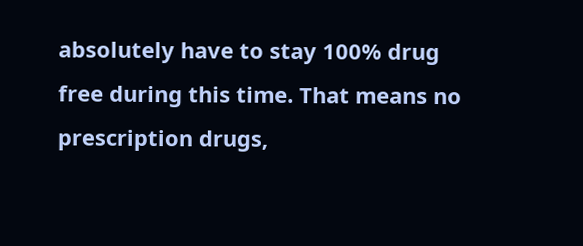absolutely have to stay 100% drug free during this time. That means no prescription drugs,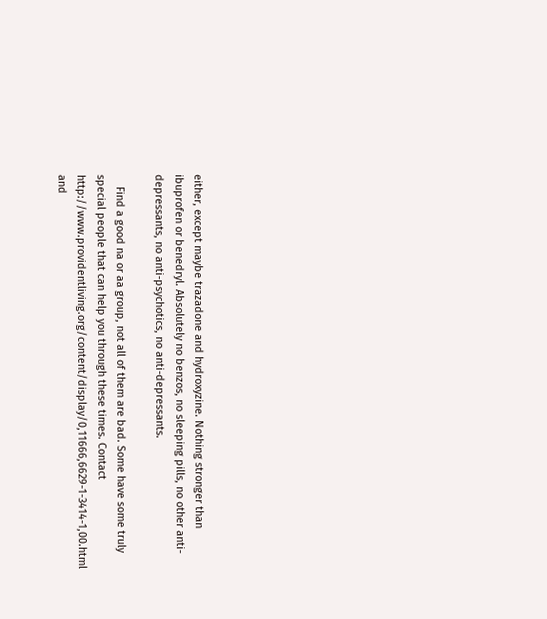either, except maybe trazadone and hydroxyzine. Nothing stronger than ibuprofen or benedryl. Absolutely no benzos, no sleeping pills, no other anti-depressants, no anti-psychotics, no anti-depressants.

    Find a good na or aa group, not all of them are bad. Some have some truly special people that can help you through these times. Contact http://www.providentliving.org/content/display/0,11666,6629-1-3414-1,00.html and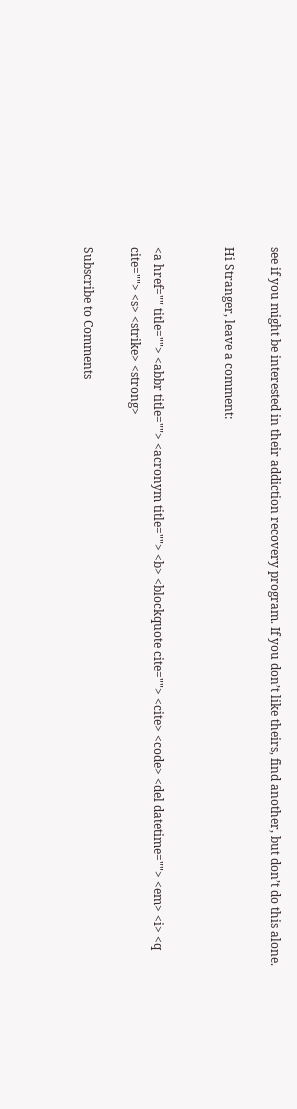see if you might be interested in their addiction recovery program. If you don’t like theirs, find another, but don’t do this alone.

Hi Stranger, leave a comment:


<a href="" title=""> <abbr title=""> <acronym title=""> <b> <blockquote cite=""> <cite> <code> <del datetime=""> <em> <i> <q cite=""> <s> <strike> <strong>

Subscribe to Comments